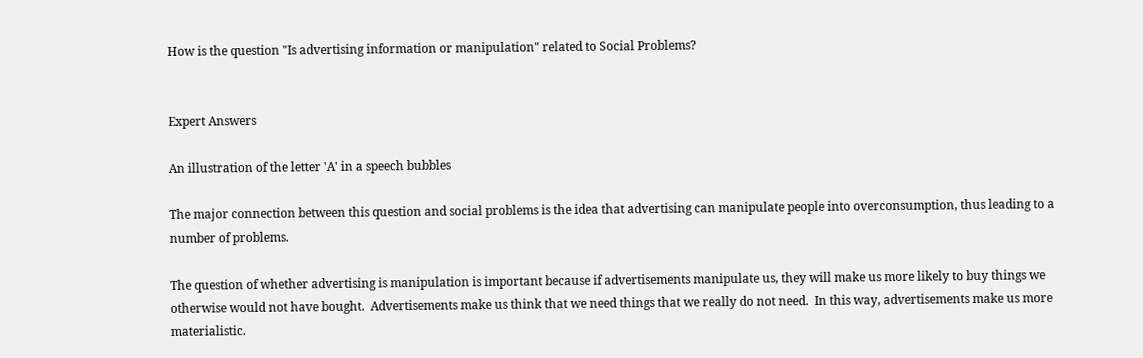How is the question "Is advertising information or manipulation" related to Social Problems?


Expert Answers

An illustration of the letter 'A' in a speech bubbles

The major connection between this question and social problems is the idea that advertising can manipulate people into overconsumption, thus leading to a number of problems.

The question of whether advertising is manipulation is important because if advertisements manipulate us, they will make us more likely to buy things we otherwise would not have bought.  Advertisements make us think that we need things that we really do not need.  In this way, advertisements make us more materialistic.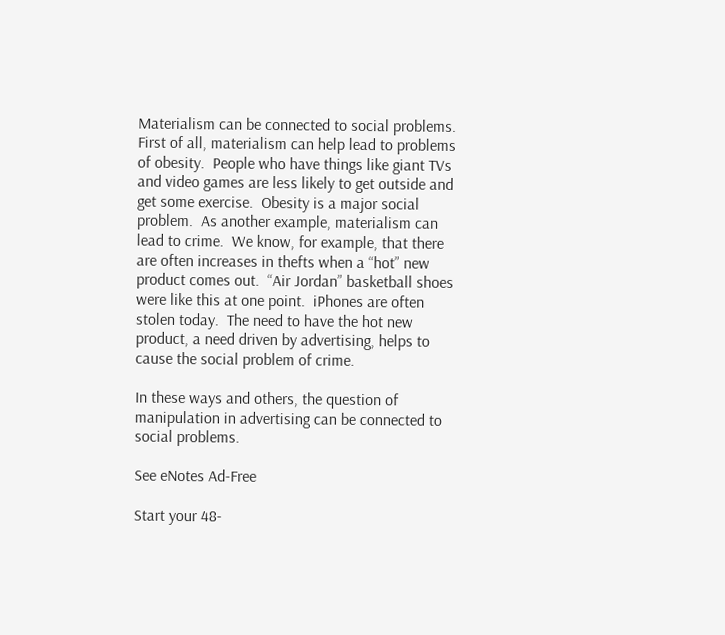Materialism can be connected to social problems.  First of all, materialism can help lead to problems of obesity.  People who have things like giant TVs and video games are less likely to get outside and get some exercise.  Obesity is a major social problem.  As another example, materialism can lead to crime.  We know, for example, that there are often increases in thefts when a “hot” new product comes out.  “Air Jordan” basketball shoes were like this at one point.  iPhones are often stolen today.  The need to have the hot new product, a need driven by advertising, helps to cause the social problem of crime.

In these ways and others, the question of manipulation in advertising can be connected to social problems.

See eNotes Ad-Free

Start your 48-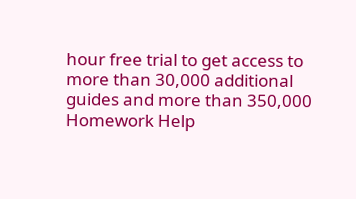hour free trial to get access to more than 30,000 additional guides and more than 350,000 Homework Help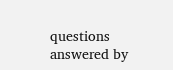questions answered by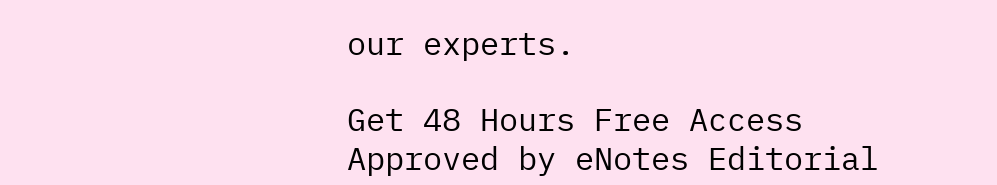our experts.

Get 48 Hours Free Access
Approved by eNotes Editorial